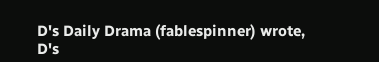D's Daily Drama (fablespinner) wrote,
D's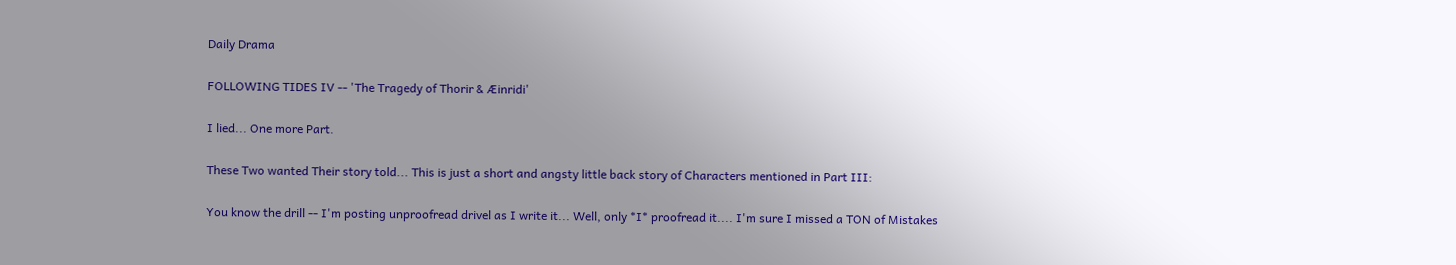Daily Drama

FOLLOWING TIDES IV -- 'The Tragedy of Thorir & Æinridi'

I lied... One more Part.

These Two wanted Their story told... This is just a short and angsty little back story of Characters mentioned in Part III:

You know the drill -- I'm posting unproofread drivel as I write it... Well, only *I* proofread it.... I'm sure I missed a TON of Mistakes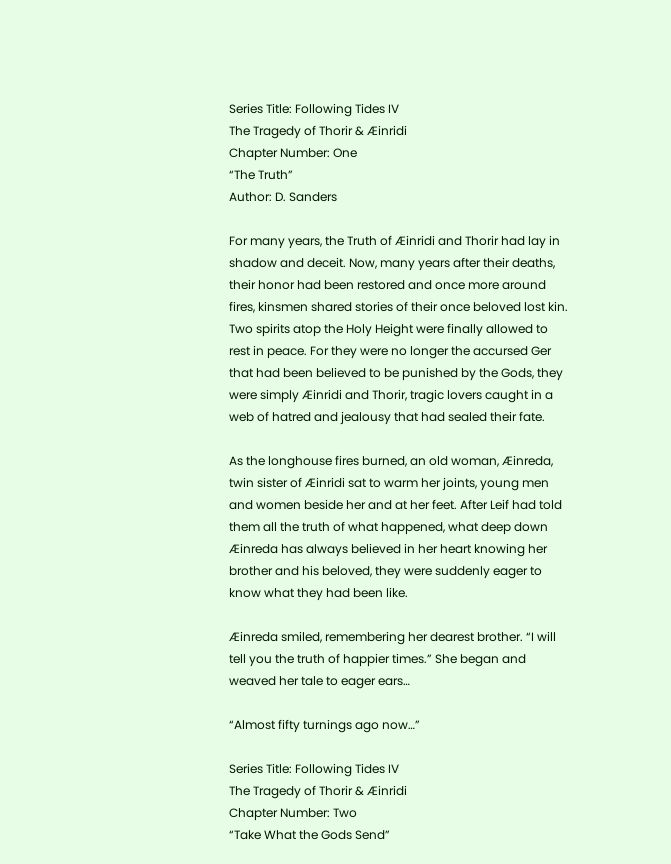Series Title: Following Tides IV
The Tragedy of Thorir & Æinridi
Chapter Number: One
“The Truth”
Author: D. Sanders

For many years, the Truth of Æinridi and Thorir had lay in shadow and deceit. Now, many years after their deaths, their honor had been restored and once more around fires, kinsmen shared stories of their once beloved lost kin. Two spirits atop the Holy Height were finally allowed to rest in peace. For they were no longer the accursed Ger that had been believed to be punished by the Gods, they were simply Æinridi and Thorir, tragic lovers caught in a web of hatred and jealousy that had sealed their fate.

As the longhouse fires burned, an old woman, Æinreda, twin sister of Æinridi sat to warm her joints, young men and women beside her and at her feet. After Leif had told them all the truth of what happened, what deep down Æinreda has always believed in her heart knowing her brother and his beloved, they were suddenly eager to know what they had been like.

Æinreda smiled, remembering her dearest brother. “I will tell you the truth of happier times.” She began and weaved her tale to eager ears…

“Almost fifty turnings ago now…”

Series Title: Following Tides IV
The Tragedy of Thorir & Æinridi
Chapter Number: Two
“Take What the Gods Send”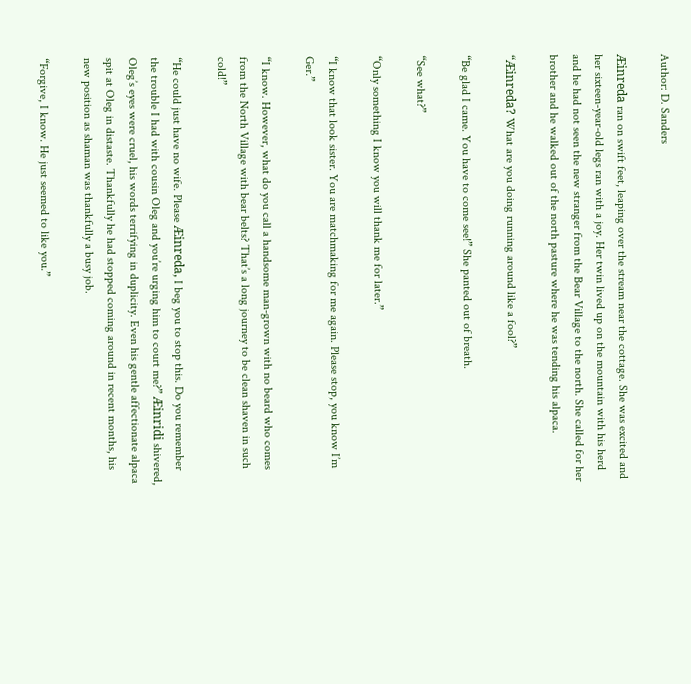Author: D. Sanders

Æinreda ran on swift feet, leaping over the stream near the cottage. She was excited and her sixteen-year-old legs ran with a joy. Her twin lived up on the mountain with his herd and he had not seen the new stranger from the Bear Village to the north. She called for her brother and he walked out of the north pasture where he was tending his alpaca.

“Æinreda? What are you doing running around like a fool?”

“Be glad I came. You have to come see!” She panted out of breath.

“See what?”

“Only something I know you will thank me for later.”

“I know that look sister. You are matchmaking for me again. Please stop, you know I’m Ger.”

“I know. However, what do you call a handsome man-grown with no beard who comes from the North Village with bear belts? That’s a long journey to be clean shaven in such cold!”

“He could just have no wife. Please Æinreda, I beg you to stop this. Do you remember the trouble I had with cousin Oleg and you’re urging him to court me?” Æinridi shivered, Oleg’s eyes were cruel, his words terrifying in duplicity. Even his gentle affectionate alpaca spit at Oleg in distaste. Thankfully he had stopped coming around in recent months, his new position as shaman was thankfully a busy job.

“Forgive, I know. He just seemed to like you.”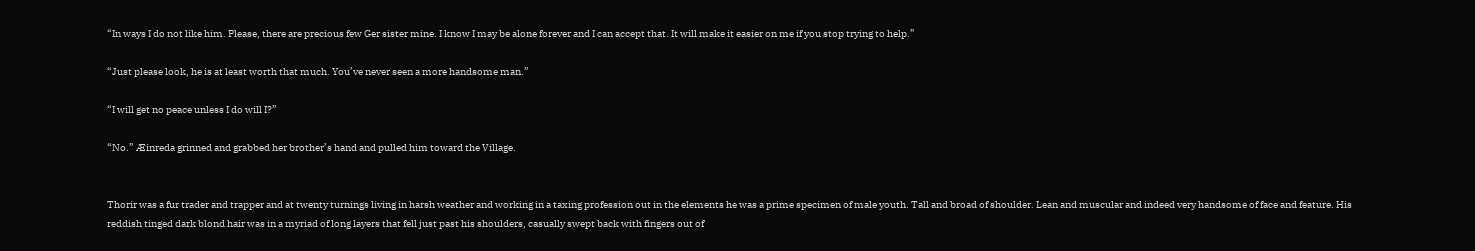“In ways I do not like him. Please, there are precious few Ger sister mine. I know I may be alone forever and I can accept that. It will make it easier on me if you stop trying to help.”

“Just please look, he is at least worth that much. You’ve never seen a more handsome man.”

“I will get no peace unless I do will I?”

“No.” Æinreda grinned and grabbed her brother’s hand and pulled him toward the Village.


Thorir was a fur trader and trapper and at twenty turnings living in harsh weather and working in a taxing profession out in the elements he was a prime specimen of male youth. Tall and broad of shoulder. Lean and muscular and indeed very handsome of face and feature. His reddish tinged dark blond hair was in a myriad of long layers that fell just past his shoulders, casually swept back with fingers out of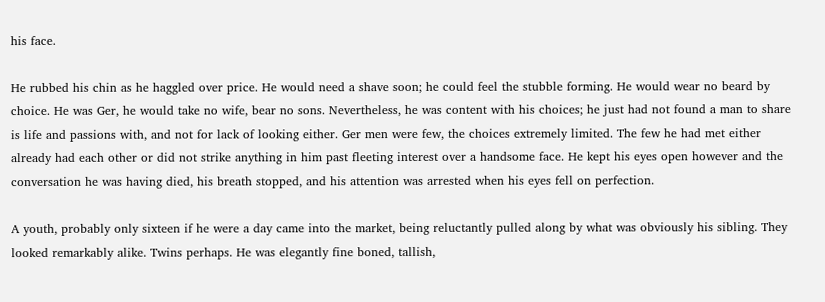his face.

He rubbed his chin as he haggled over price. He would need a shave soon; he could feel the stubble forming. He would wear no beard by choice. He was Ger, he would take no wife, bear no sons. Nevertheless, he was content with his choices; he just had not found a man to share is life and passions with, and not for lack of looking either. Ger men were few, the choices extremely limited. The few he had met either already had each other or did not strike anything in him past fleeting interest over a handsome face. He kept his eyes open however and the conversation he was having died, his breath stopped, and his attention was arrested when his eyes fell on perfection.

A youth, probably only sixteen if he were a day came into the market, being reluctantly pulled along by what was obviously his sibling. They looked remarkably alike. Twins perhaps. He was elegantly fine boned, tallish,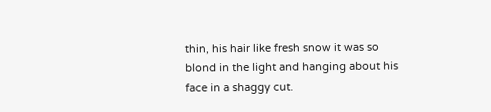thin, his hair like fresh snow it was so blond in the light and hanging about his face in a shaggy cut.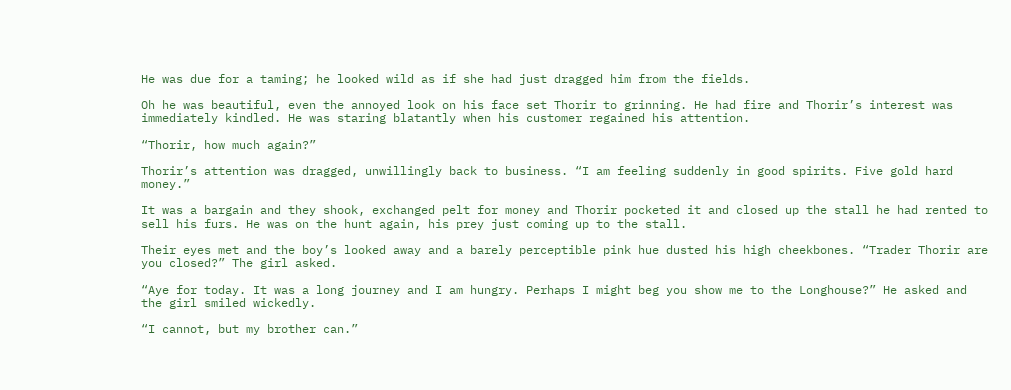He was due for a taming; he looked wild as if she had just dragged him from the fields.

Oh he was beautiful, even the annoyed look on his face set Thorir to grinning. He had fire and Thorir’s interest was immediately kindled. He was staring blatantly when his customer regained his attention.

“Thorir, how much again?”

Thorir’s attention was dragged, unwillingly back to business. “I am feeling suddenly in good spirits. Five gold hard money.”

It was a bargain and they shook, exchanged pelt for money and Thorir pocketed it and closed up the stall he had rented to sell his furs. He was on the hunt again, his prey just coming up to the stall.

Their eyes met and the boy’s looked away and a barely perceptible pink hue dusted his high cheekbones. “Trader Thorir are you closed?” The girl asked.

“Aye for today. It was a long journey and I am hungry. Perhaps I might beg you show me to the Longhouse?” He asked and the girl smiled wickedly.

“I cannot, but my brother can.”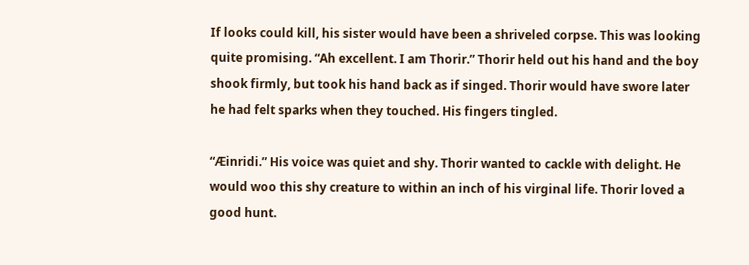If looks could kill, his sister would have been a shriveled corpse. This was looking quite promising. “Ah excellent. I am Thorir.” Thorir held out his hand and the boy shook firmly, but took his hand back as if singed. Thorir would have swore later he had felt sparks when they touched. His fingers tingled.

“Æinridi.” His voice was quiet and shy. Thorir wanted to cackle with delight. He would woo this shy creature to within an inch of his virginal life. Thorir loved a good hunt.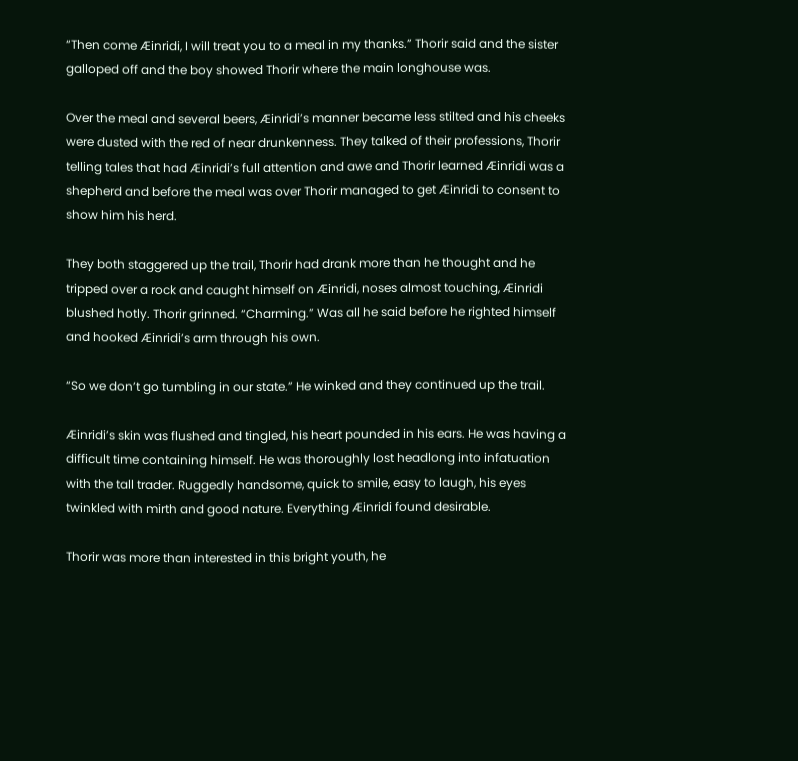“Then come Æinridi, I will treat you to a meal in my thanks.” Thorir said and the sister galloped off and the boy showed Thorir where the main longhouse was.

Over the meal and several beers, Æinridi’s manner became less stilted and his cheeks were dusted with the red of near drunkenness. They talked of their professions, Thorir telling tales that had Æinridi’s full attention and awe and Thorir learned Æinridi was a shepherd and before the meal was over Thorir managed to get Æinridi to consent to show him his herd.

They both staggered up the trail, Thorir had drank more than he thought and he tripped over a rock and caught himself on Æinridi, noses almost touching, Æinridi blushed hotly. Thorir grinned. “Charming.” Was all he said before he righted himself and hooked Æinridi’s arm through his own.

“So we don’t go tumbling in our state.” He winked and they continued up the trail.

Æinridi’s skin was flushed and tingled, his heart pounded in his ears. He was having a difficult time containing himself. He was thoroughly lost headlong into infatuation with the tall trader. Ruggedly handsome, quick to smile, easy to laugh, his eyes twinkled with mirth and good nature. Everything Æinridi found desirable.

Thorir was more than interested in this bright youth, he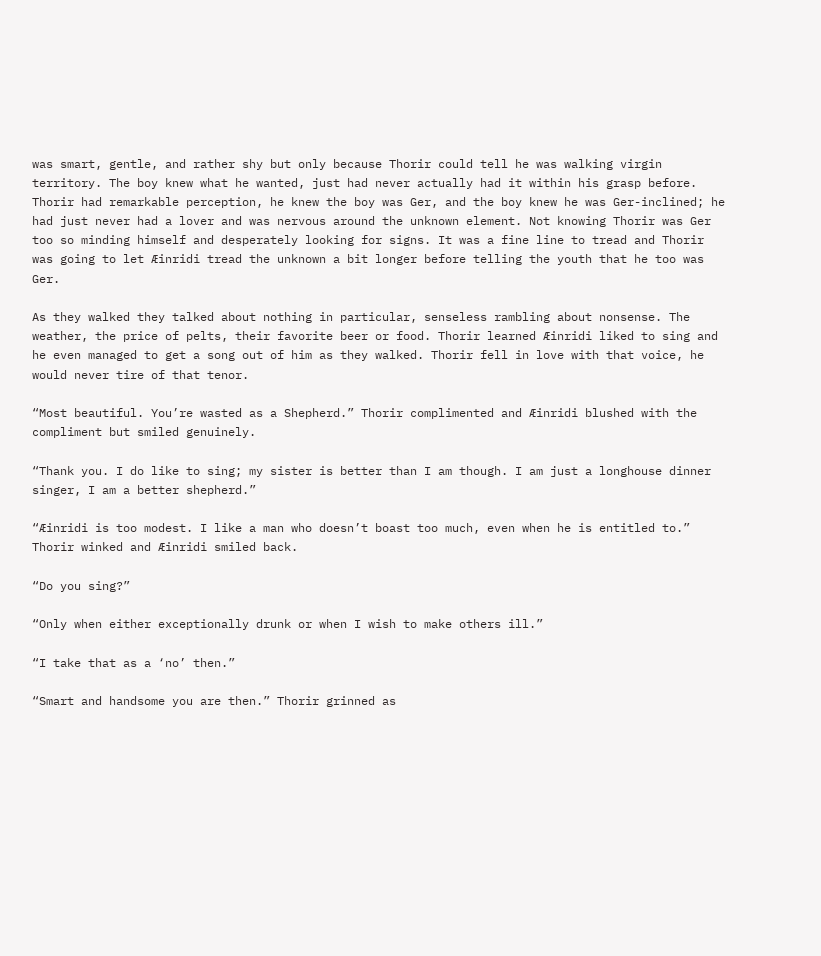was smart, gentle, and rather shy but only because Thorir could tell he was walking virgin territory. The boy knew what he wanted, just had never actually had it within his grasp before. Thorir had remarkable perception, he knew the boy was Ger, and the boy knew he was Ger-inclined; he had just never had a lover and was nervous around the unknown element. Not knowing Thorir was Ger too so minding himself and desperately looking for signs. It was a fine line to tread and Thorir was going to let Æinridi tread the unknown a bit longer before telling the youth that he too was Ger.

As they walked they talked about nothing in particular, senseless rambling about nonsense. The weather, the price of pelts, their favorite beer or food. Thorir learned Æinridi liked to sing and he even managed to get a song out of him as they walked. Thorir fell in love with that voice, he would never tire of that tenor.

“Most beautiful. You’re wasted as a Shepherd.” Thorir complimented and Æinridi blushed with the compliment but smiled genuinely.

“Thank you. I do like to sing; my sister is better than I am though. I am just a longhouse dinner singer, I am a better shepherd.”

“Æinridi is too modest. I like a man who doesn’t boast too much, even when he is entitled to.” Thorir winked and Æinridi smiled back.

“Do you sing?”

“Only when either exceptionally drunk or when I wish to make others ill.”

“I take that as a ‘no’ then.”

“Smart and handsome you are then.” Thorir grinned as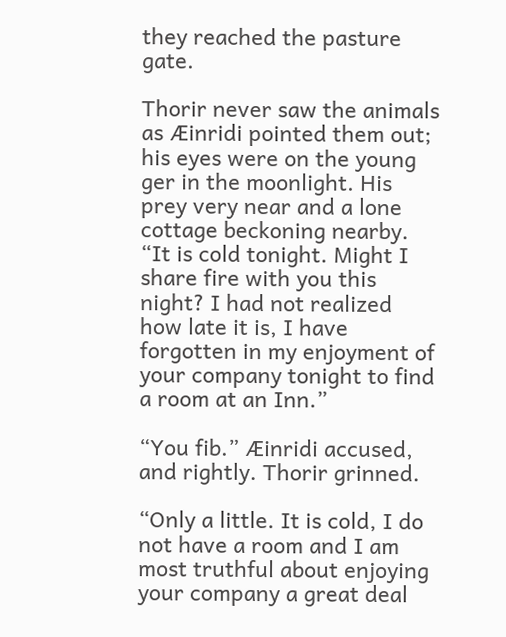they reached the pasture gate.

Thorir never saw the animals as Æinridi pointed them out; his eyes were on the young ger in the moonlight. His prey very near and a lone cottage beckoning nearby. “It is cold tonight. Might I share fire with you this night? I had not realized how late it is, I have forgotten in my enjoyment of your company tonight to find a room at an Inn.”

“You fib.” Æinridi accused, and rightly. Thorir grinned.

“Only a little. It is cold, I do not have a room and I am most truthful about enjoying your company a great deal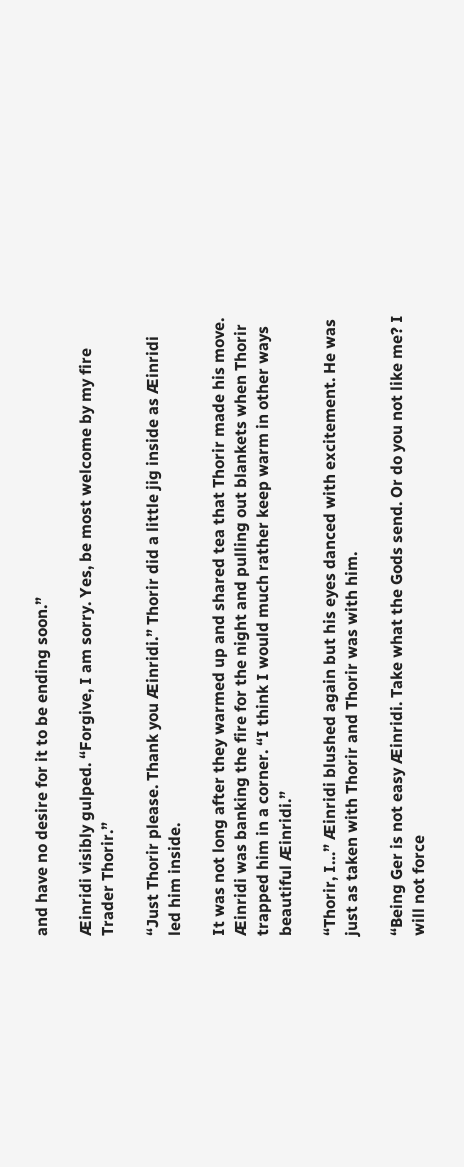and have no desire for it to be ending soon.”

Æinridi visibly gulped. “Forgive, I am sorry. Yes, be most welcome by my fire Trader Thorir.”

“Just Thorir please. Thank you Æinridi.” Thorir did a little jig inside as Æinridi led him inside.

It was not long after they warmed up and shared tea that Thorir made his move. Æinridi was banking the fire for the night and pulling out blankets when Thorir trapped him in a corner. “I think I would much rather keep warm in other ways beautiful Æinridi.”

“Thorir, I…” Æinridi blushed again but his eyes danced with excitement. He was just as taken with Thorir and Thorir was with him.

“Being Ger is not easy Æinridi. Take what the Gods send. Or do you not like me? I will not force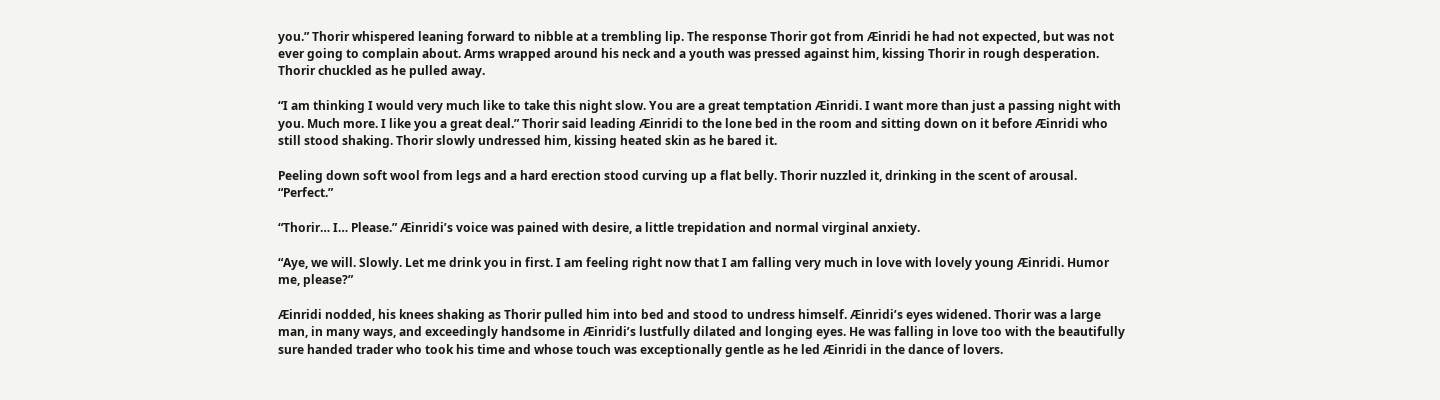you.” Thorir whispered leaning forward to nibble at a trembling lip. The response Thorir got from Æinridi he had not expected, but was not ever going to complain about. Arms wrapped around his neck and a youth was pressed against him, kissing Thorir in rough desperation. Thorir chuckled as he pulled away.

“I am thinking I would very much like to take this night slow. You are a great temptation Æinridi. I want more than just a passing night with you. Much more. I like you a great deal.” Thorir said leading Æinridi to the lone bed in the room and sitting down on it before Æinridi who still stood shaking. Thorir slowly undressed him, kissing heated skin as he bared it.

Peeling down soft wool from legs and a hard erection stood curving up a flat belly. Thorir nuzzled it, drinking in the scent of arousal. “Perfect.”

“Thorir… I… Please.” Æinridi’s voice was pained with desire, a little trepidation and normal virginal anxiety.

“Aye, we will. Slowly. Let me drink you in first. I am feeling right now that I am falling very much in love with lovely young Æinridi. Humor me, please?”

Æinridi nodded, his knees shaking as Thorir pulled him into bed and stood to undress himself. Æinridi’s eyes widened. Thorir was a large man, in many ways, and exceedingly handsome in Æinridi’s lustfully dilated and longing eyes. He was falling in love too with the beautifully sure handed trader who took his time and whose touch was exceptionally gentle as he led Æinridi in the dance of lovers.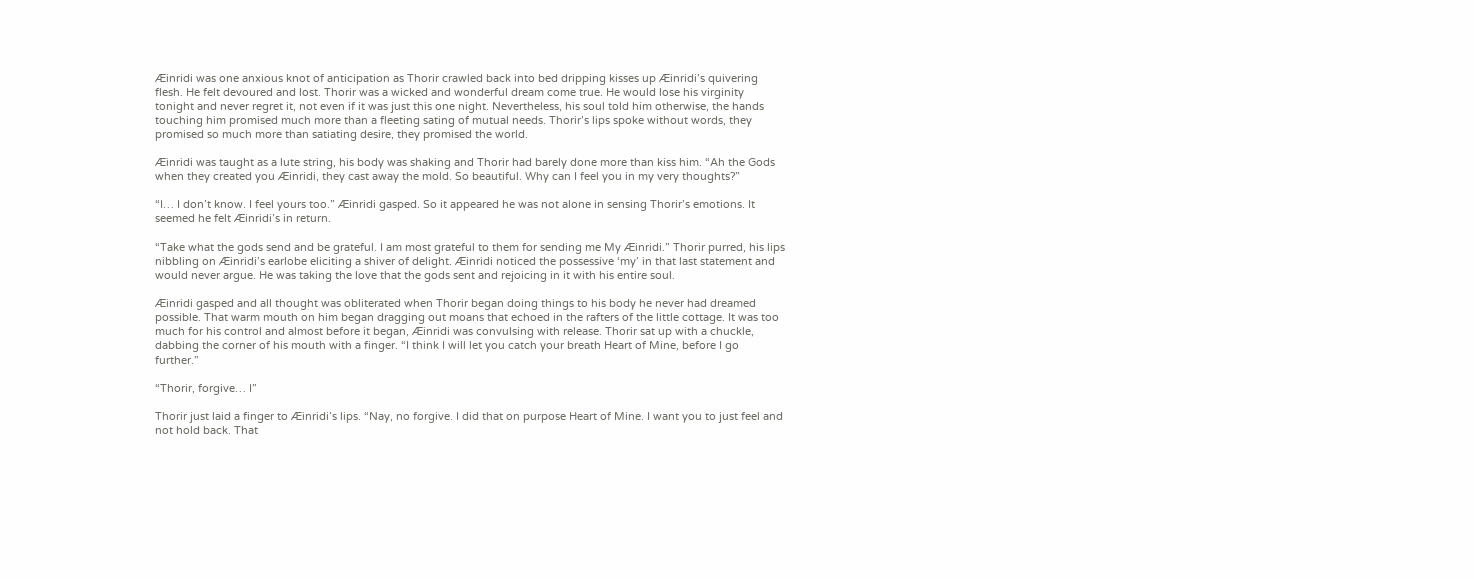Æinridi was one anxious knot of anticipation as Thorir crawled back into bed dripping kisses up Æinridi’s quivering flesh. He felt devoured and lost. Thorir was a wicked and wonderful dream come true. He would lose his virginity tonight and never regret it, not even if it was just this one night. Nevertheless, his soul told him otherwise, the hands touching him promised much more than a fleeting sating of mutual needs. Thorir’s lips spoke without words, they promised so much more than satiating desire, they promised the world.

Æinridi was taught as a lute string, his body was shaking and Thorir had barely done more than kiss him. “Ah the Gods when they created you Æinridi, they cast away the mold. So beautiful. Why can I feel you in my very thoughts?”

“I… I don’t know. I feel yours too.” Æinridi gasped. So it appeared he was not alone in sensing Thorir’s emotions. It seemed he felt Æinridi’s in return.

“Take what the gods send and be grateful. I am most grateful to them for sending me My Æinridi.” Thorir purred, his lips nibbling on Æinridi’s earlobe eliciting a shiver of delight. Æinridi noticed the possessive ‘my’ in that last statement and would never argue. He was taking the love that the gods sent and rejoicing in it with his entire soul.

Æinridi gasped and all thought was obliterated when Thorir began doing things to his body he never had dreamed possible. That warm mouth on him began dragging out moans that echoed in the rafters of the little cottage. It was too much for his control and almost before it began, Æinridi was convulsing with release. Thorir sat up with a chuckle, dabbing the corner of his mouth with a finger. “I think I will let you catch your breath Heart of Mine, before I go further.”

“Thorir, forgive… I”

Thorir just laid a finger to Æinridi’s lips. “Nay, no forgive. I did that on purpose Heart of Mine. I want you to just feel and not hold back. That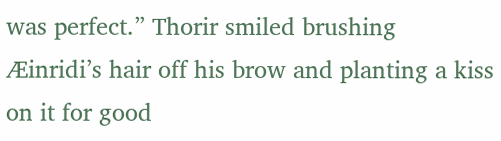was perfect.” Thorir smiled brushing Æinridi’s hair off his brow and planting a kiss on it for good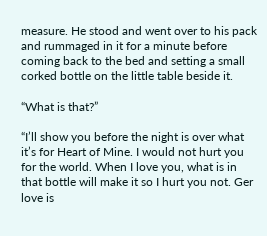measure. He stood and went over to his pack and rummaged in it for a minute before coming back to the bed and setting a small corked bottle on the little table beside it.

“What is that?”

“I’ll show you before the night is over what it’s for Heart of Mine. I would not hurt you for the world. When I love you, what is in that bottle will make it so I hurt you not. Ger love is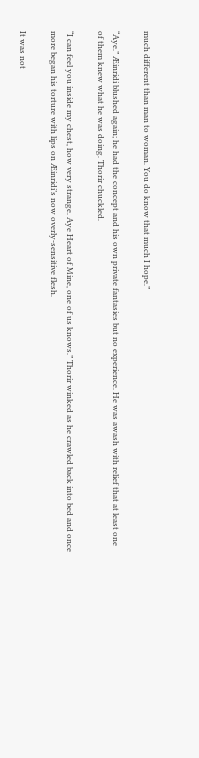much different than man to woman. You do know that much I hope.”

“Aye.” Æinridi blushed again; he had the concept and his own private fantasies but no experience. He was awash with relief that at least one of them knew what he was doing. Thorir chuckled.

“I can feel you inside my chest, how very strange. Aye Heart of Mine, one of us knows.” Thorir winked as he crawled back into bed and once more began his torture with lips on Æinridi’s now overly-sensitive flesh.

It was not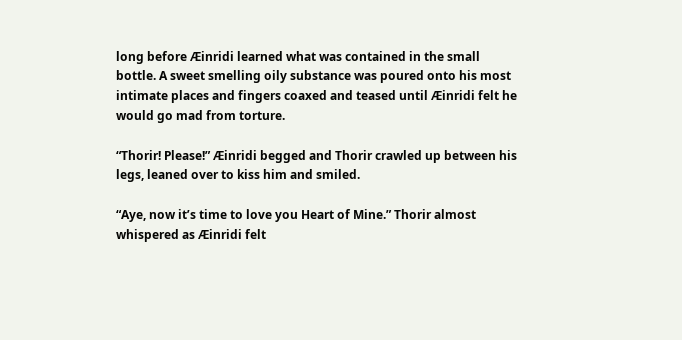long before Æinridi learned what was contained in the small bottle. A sweet smelling oily substance was poured onto his most intimate places and fingers coaxed and teased until Æinridi felt he would go mad from torture.

“Thorir! Please!” Æinridi begged and Thorir crawled up between his legs, leaned over to kiss him and smiled.

“Aye, now it’s time to love you Heart of Mine.” Thorir almost whispered as Æinridi felt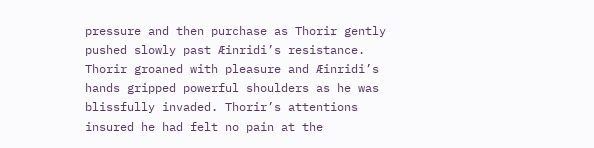pressure and then purchase as Thorir gently pushed slowly past Æinridi’s resistance. Thorir groaned with pleasure and Æinridi’s hands gripped powerful shoulders as he was blissfully invaded. Thorir’s attentions insured he had felt no pain at the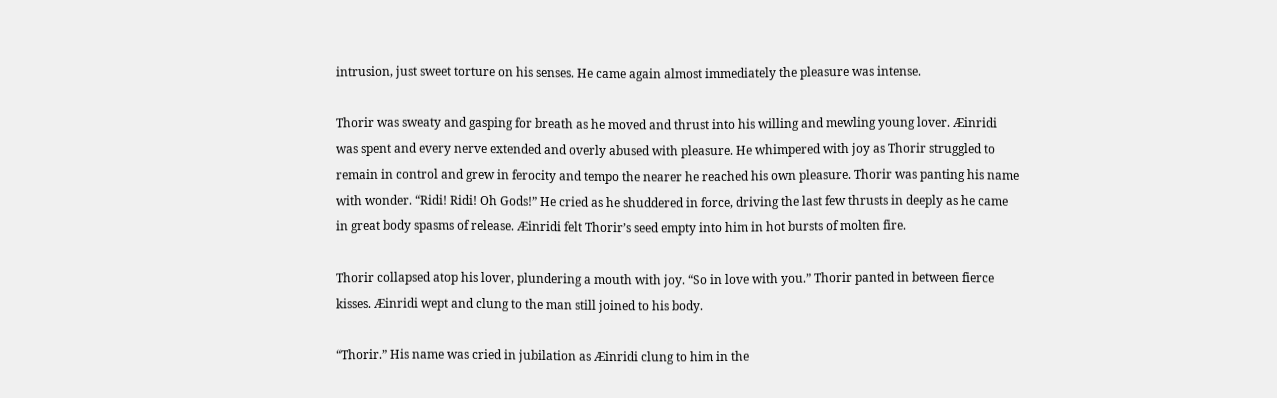intrusion, just sweet torture on his senses. He came again almost immediately the pleasure was intense.

Thorir was sweaty and gasping for breath as he moved and thrust into his willing and mewling young lover. Æinridi was spent and every nerve extended and overly abused with pleasure. He whimpered with joy as Thorir struggled to remain in control and grew in ferocity and tempo the nearer he reached his own pleasure. Thorir was panting his name with wonder. “Ridi! Ridi! Oh Gods!” He cried as he shuddered in force, driving the last few thrusts in deeply as he came in great body spasms of release. Æinridi felt Thorir’s seed empty into him in hot bursts of molten fire.

Thorir collapsed atop his lover, plundering a mouth with joy. “So in love with you.” Thorir panted in between fierce kisses. Æinridi wept and clung to the man still joined to his body.

“Thorir.” His name was cried in jubilation as Æinridi clung to him in the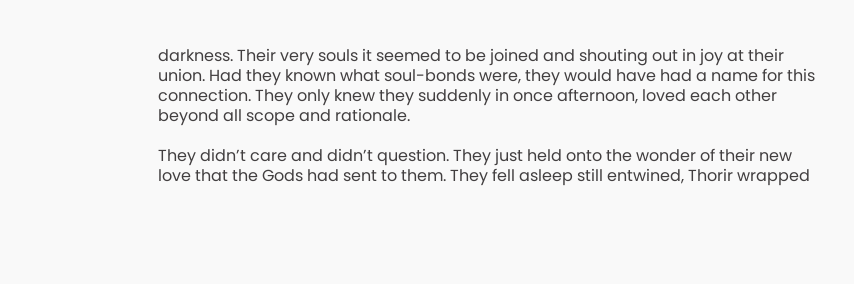darkness. Their very souls it seemed to be joined and shouting out in joy at their union. Had they known what soul-bonds were, they would have had a name for this connection. They only knew they suddenly in once afternoon, loved each other beyond all scope and rationale.

They didn’t care and didn’t question. They just held onto the wonder of their new love that the Gods had sent to them. They fell asleep still entwined, Thorir wrapped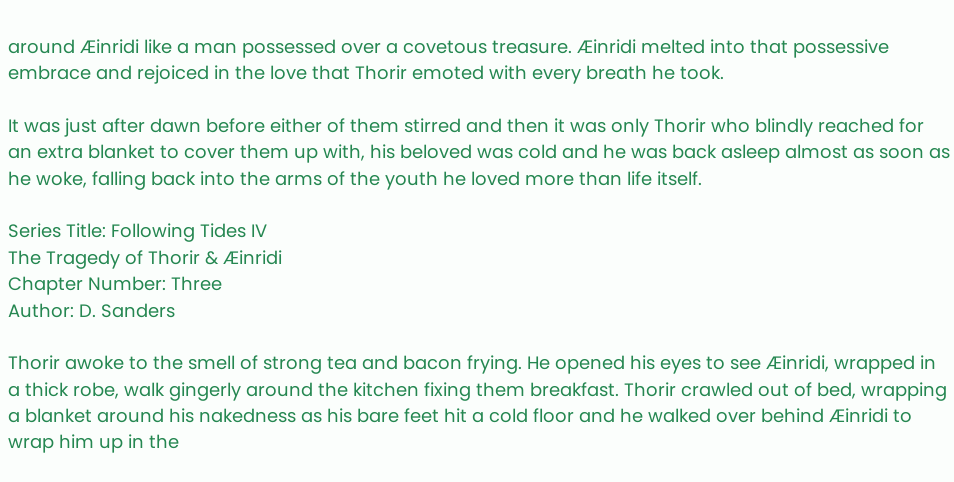around Æinridi like a man possessed over a covetous treasure. Æinridi melted into that possessive embrace and rejoiced in the love that Thorir emoted with every breath he took.

It was just after dawn before either of them stirred and then it was only Thorir who blindly reached for an extra blanket to cover them up with, his beloved was cold and he was back asleep almost as soon as he woke, falling back into the arms of the youth he loved more than life itself.

Series Title: Following Tides IV
The Tragedy of Thorir & Æinridi
Chapter Number: Three
Author: D. Sanders

Thorir awoke to the smell of strong tea and bacon frying. He opened his eyes to see Æinridi, wrapped in a thick robe, walk gingerly around the kitchen fixing them breakfast. Thorir crawled out of bed, wrapping a blanket around his nakedness as his bare feet hit a cold floor and he walked over behind Æinridi to wrap him up in the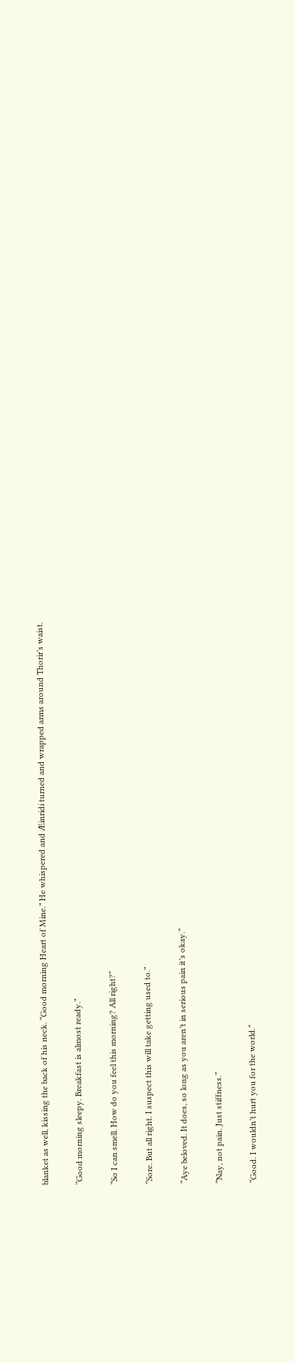blanket as well, kissing the back of his neck. “Good morning Heart of Mine.” He whispered and Æinridi turned and wrapped arms around Thorir’s waist.

“Good morning sleepy. Breakfast is almost ready.”

“So I can smell. How do you feel this morning? All right?”

“Sore. But all right. I suspect this will take getting used to.”

“Aye beloved. It does, so long as you aren’t in serious pain it’s okay.”

“Nay, not pain. Just stiffness.”

“Good. I wouldn’t hurt you for the world.”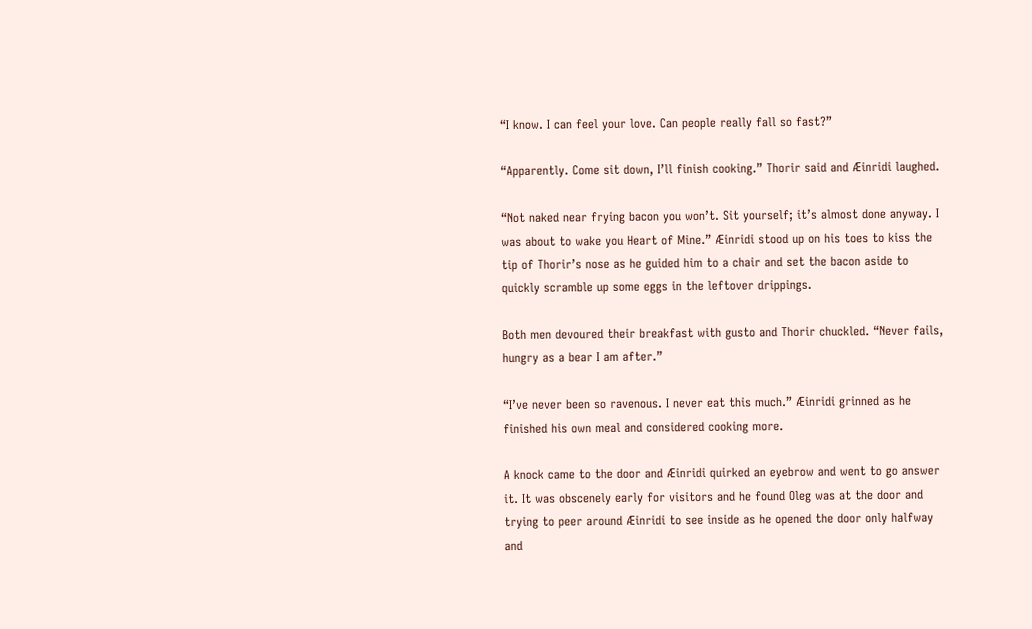“I know. I can feel your love. Can people really fall so fast?”

“Apparently. Come sit down, I’ll finish cooking.” Thorir said and Æinridi laughed.

“Not naked near frying bacon you won’t. Sit yourself; it’s almost done anyway. I was about to wake you Heart of Mine.” Æinridi stood up on his toes to kiss the tip of Thorir’s nose as he guided him to a chair and set the bacon aside to quickly scramble up some eggs in the leftover drippings.

Both men devoured their breakfast with gusto and Thorir chuckled. “Never fails, hungry as a bear I am after.”

“I’ve never been so ravenous. I never eat this much.” Æinridi grinned as he finished his own meal and considered cooking more.

A knock came to the door and Æinridi quirked an eyebrow and went to go answer it. It was obscenely early for visitors and he found Oleg was at the door and trying to peer around Æinridi to see inside as he opened the door only halfway and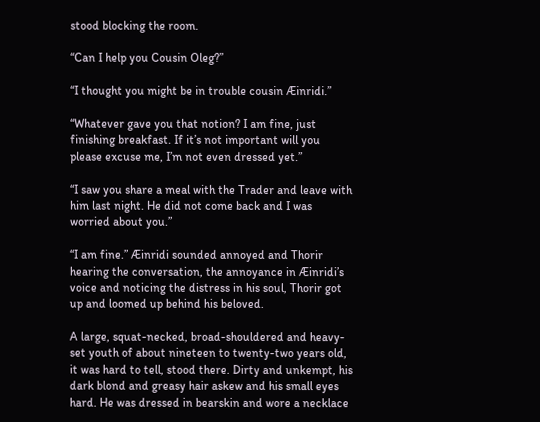stood blocking the room.

“Can I help you Cousin Oleg?”

“I thought you might be in trouble cousin Æinridi.”

“Whatever gave you that notion? I am fine, just finishing breakfast. If it’s not important will you please excuse me, I’m not even dressed yet.”

“I saw you share a meal with the Trader and leave with him last night. He did not come back and I was worried about you.”

“I am fine.” Æinridi sounded annoyed and Thorir hearing the conversation, the annoyance in Æinridi’s voice and noticing the distress in his soul, Thorir got up and loomed up behind his beloved.

A large, squat-necked, broad-shouldered and heavy-set youth of about nineteen to twenty-two years old, it was hard to tell, stood there. Dirty and unkempt, his dark blond and greasy hair askew and his small eyes hard. He was dressed in bearskin and wore a necklace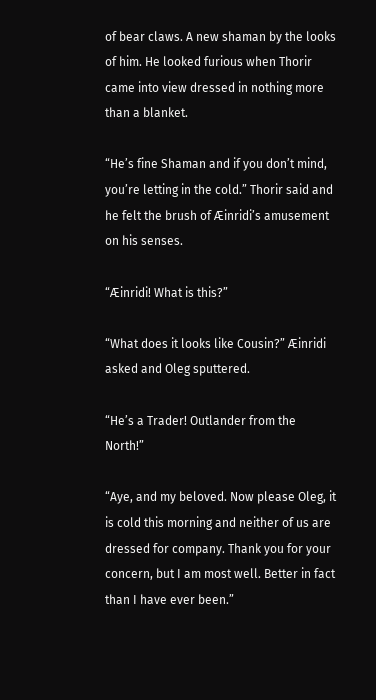of bear claws. A new shaman by the looks of him. He looked furious when Thorir came into view dressed in nothing more than a blanket.

“He’s fine Shaman and if you don’t mind, you’re letting in the cold.” Thorir said and he felt the brush of Æinridi’s amusement on his senses.

“Æinridi! What is this?”

“What does it looks like Cousin?” Æinridi asked and Oleg sputtered.

“He’s a Trader! Outlander from the North!”

“Aye, and my beloved. Now please Oleg, it is cold this morning and neither of us are dressed for company. Thank you for your concern, but I am most well. Better in fact than I have ever been.”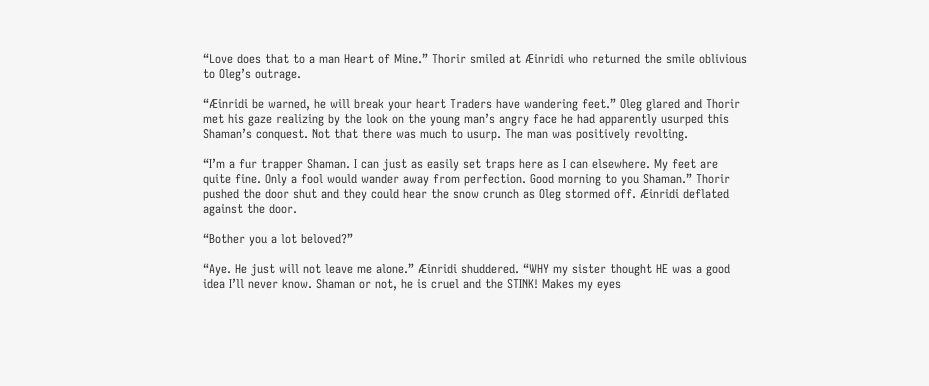“Love does that to a man Heart of Mine.” Thorir smiled at Æinridi who returned the smile oblivious to Oleg’s outrage.

“Æinridi be warned, he will break your heart Traders have wandering feet.” Oleg glared and Thorir met his gaze realizing by the look on the young man’s angry face he had apparently usurped this Shaman’s conquest. Not that there was much to usurp. The man was positively revolting.

“I’m a fur trapper Shaman. I can just as easily set traps here as I can elsewhere. My feet are quite fine. Only a fool would wander away from perfection. Good morning to you Shaman.” Thorir pushed the door shut and they could hear the snow crunch as Oleg stormed off. Æinridi deflated against the door.

“Bother you a lot beloved?”

“Aye. He just will not leave me alone.” Æinridi shuddered. “WHY my sister thought HE was a good idea I’ll never know. Shaman or not, he is cruel and the STINK! Makes my eyes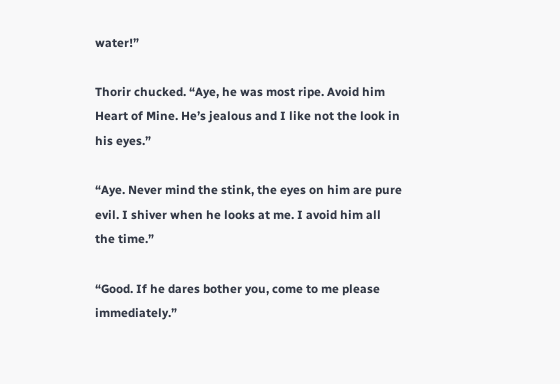water!”

Thorir chucked. “Aye, he was most ripe. Avoid him Heart of Mine. He’s jealous and I like not the look in his eyes.”

“Aye. Never mind the stink, the eyes on him are pure evil. I shiver when he looks at me. I avoid him all the time.”

“Good. If he dares bother you, come to me please immediately.”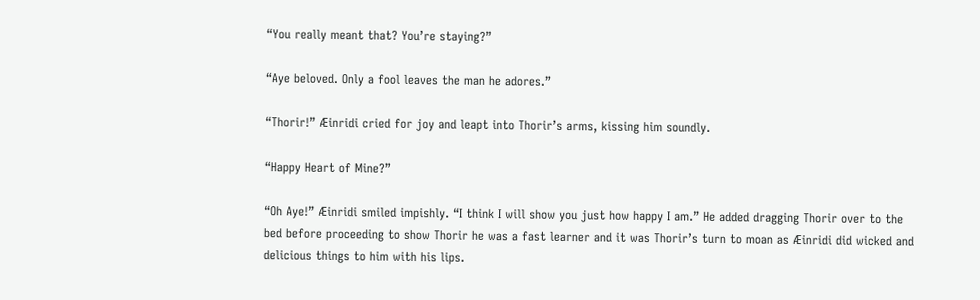“You really meant that? You’re staying?”

“Aye beloved. Only a fool leaves the man he adores.”

“Thorir!” Æinridi cried for joy and leapt into Thorir’s arms, kissing him soundly.

“Happy Heart of Mine?”

“Oh Aye!” Æinridi smiled impishly. “I think I will show you just how happy I am.” He added dragging Thorir over to the bed before proceeding to show Thorir he was a fast learner and it was Thorir’s turn to moan as Æinridi did wicked and delicious things to him with his lips.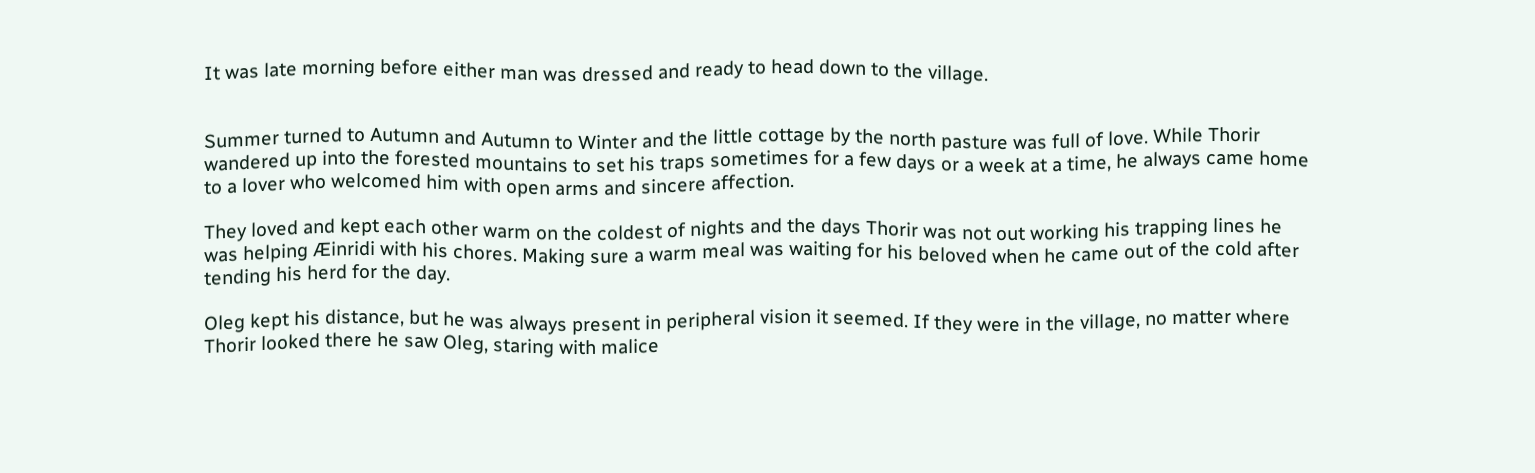It was late morning before either man was dressed and ready to head down to the village.


Summer turned to Autumn and Autumn to Winter and the little cottage by the north pasture was full of love. While Thorir wandered up into the forested mountains to set his traps sometimes for a few days or a week at a time, he always came home to a lover who welcomed him with open arms and sincere affection.

They loved and kept each other warm on the coldest of nights and the days Thorir was not out working his trapping lines he was helping Æinridi with his chores. Making sure a warm meal was waiting for his beloved when he came out of the cold after tending his herd for the day.

Oleg kept his distance, but he was always present in peripheral vision it seemed. If they were in the village, no matter where Thorir looked there he saw Oleg, staring with malice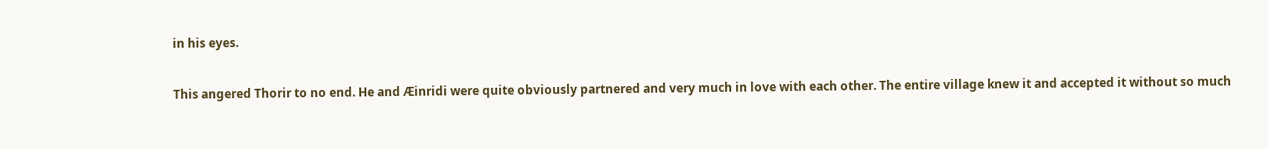in his eyes.

This angered Thorir to no end. He and Æinridi were quite obviously partnered and very much in love with each other. The entire village knew it and accepted it without so much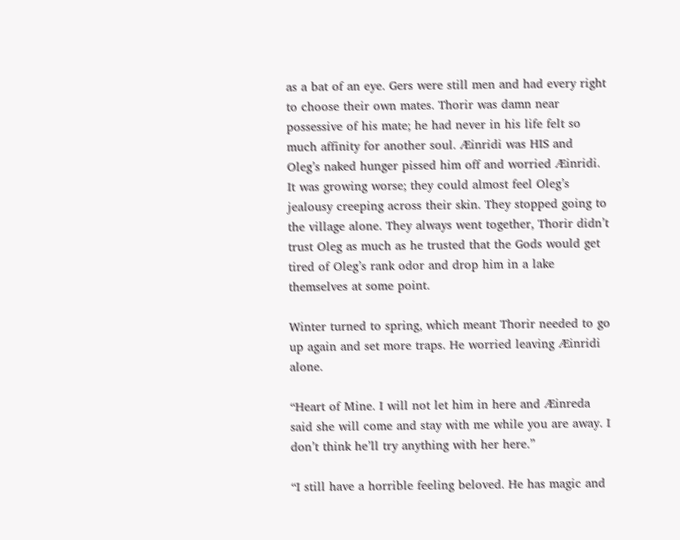as a bat of an eye. Gers were still men and had every right to choose their own mates. Thorir was damn near possessive of his mate; he had never in his life felt so much affinity for another soul. Æinridi was HIS and Oleg’s naked hunger pissed him off and worried Æinridi. It was growing worse; they could almost feel Oleg’s jealousy creeping across their skin. They stopped going to the village alone. They always went together, Thorir didn’t trust Oleg as much as he trusted that the Gods would get tired of Oleg’s rank odor and drop him in a lake themselves at some point.

Winter turned to spring, which meant Thorir needed to go up again and set more traps. He worried leaving Æinridi alone.

“Heart of Mine. I will not let him in here and Æinreda said she will come and stay with me while you are away. I don’t think he’ll try anything with her here.”

“I still have a horrible feeling beloved. He has magic and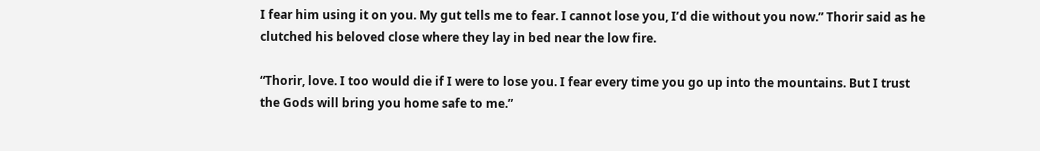I fear him using it on you. My gut tells me to fear. I cannot lose you, I’d die without you now.” Thorir said as he clutched his beloved close where they lay in bed near the low fire.

“Thorir, love. I too would die if I were to lose you. I fear every time you go up into the mountains. But I trust the Gods will bring you home safe to me.”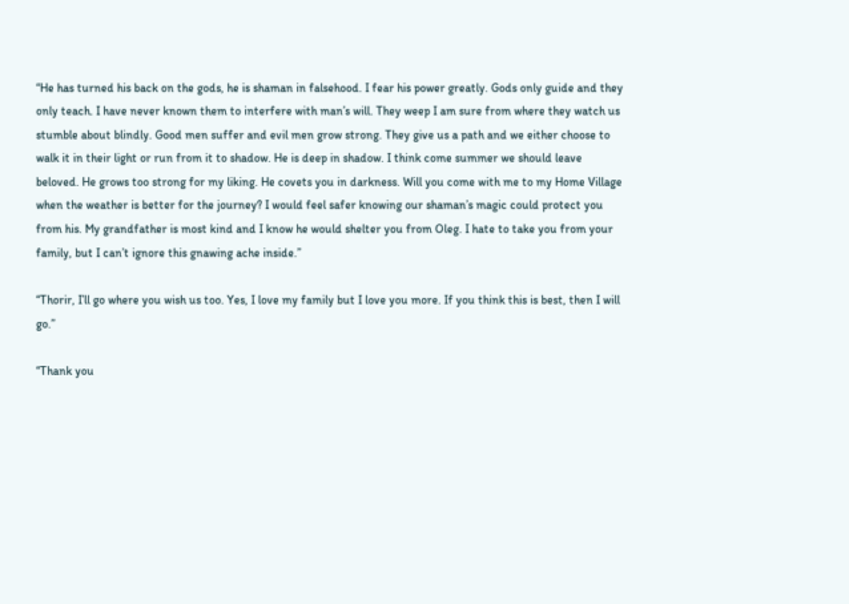“He has turned his back on the gods, he is shaman in falsehood. I fear his power greatly. Gods only guide and they only teach. I have never known them to interfere with man’s will. They weep I am sure from where they watch us stumble about blindly. Good men suffer and evil men grow strong. They give us a path and we either choose to walk it in their light or run from it to shadow. He is deep in shadow. I think come summer we should leave beloved. He grows too strong for my liking. He covets you in darkness. Will you come with me to my Home Village when the weather is better for the journey? I would feel safer knowing our shaman’s magic could protect you from his. My grandfather is most kind and I know he would shelter you from Oleg. I hate to take you from your family, but I can’t ignore this gnawing ache inside.”

“Thorir, I’ll go where you wish us too. Yes, I love my family but I love you more. If you think this is best, then I will go.”

“Thank you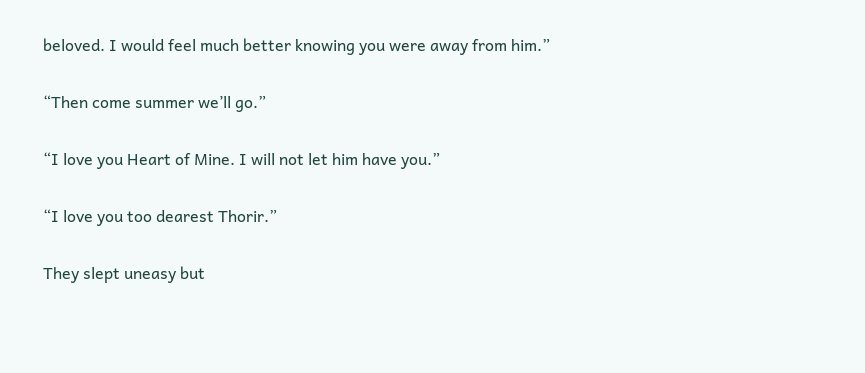beloved. I would feel much better knowing you were away from him.”

“Then come summer we’ll go.”

“I love you Heart of Mine. I will not let him have you.”

“I love you too dearest Thorir.”

They slept uneasy but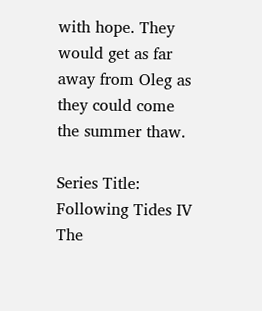with hope. They would get as far away from Oleg as they could come the summer thaw.

Series Title: Following Tides IV
The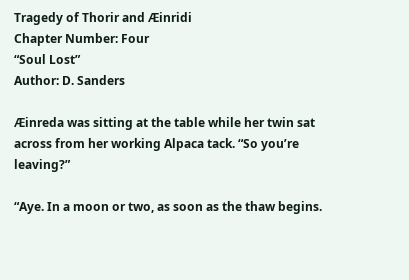Tragedy of Thorir and Æinridi
Chapter Number: Four
“Soul Lost”
Author: D. Sanders

Æinreda was sitting at the table while her twin sat across from her working Alpaca tack. “So you’re leaving?”

“Aye. In a moon or two, as soon as the thaw begins.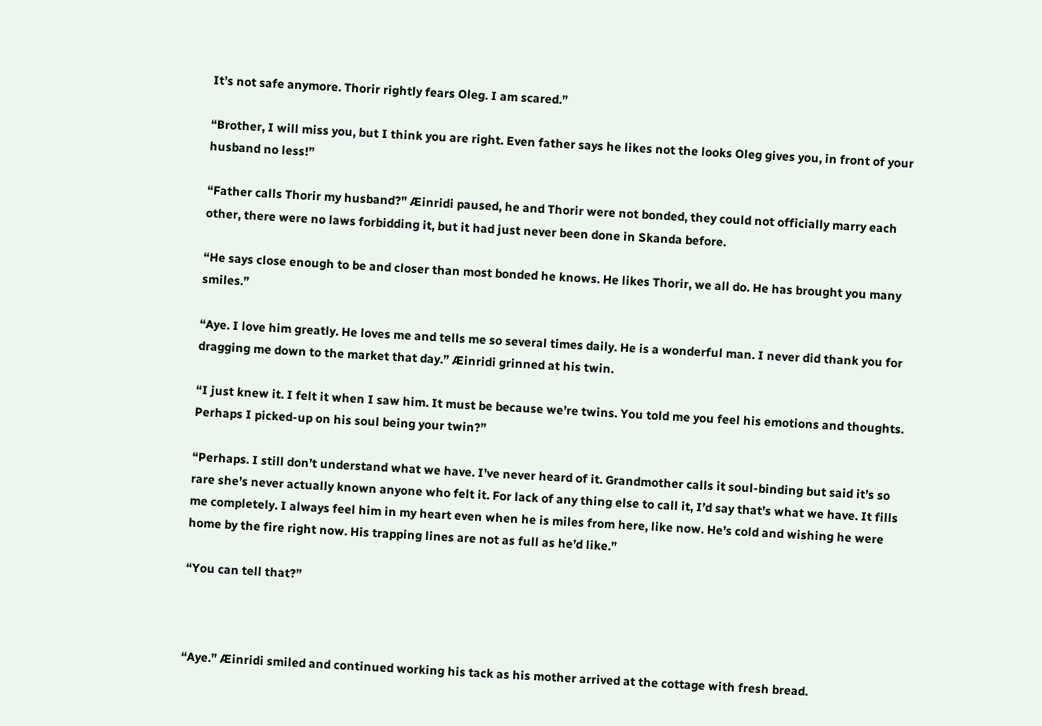It’s not safe anymore. Thorir rightly fears Oleg. I am scared.”

“Brother, I will miss you, but I think you are right. Even father says he likes not the looks Oleg gives you, in front of your husband no less!”

“Father calls Thorir my husband?” Æinridi paused, he and Thorir were not bonded, they could not officially marry each other, there were no laws forbidding it, but it had just never been done in Skanda before.

“He says close enough to be and closer than most bonded he knows. He likes Thorir, we all do. He has brought you many smiles.”

“Aye. I love him greatly. He loves me and tells me so several times daily. He is a wonderful man. I never did thank you for dragging me down to the market that day.” Æinridi grinned at his twin.

“I just knew it. I felt it when I saw him. It must be because we’re twins. You told me you feel his emotions and thoughts. Perhaps I picked-up on his soul being your twin?”

“Perhaps. I still don’t understand what we have. I’ve never heard of it. Grandmother calls it soul-binding but said it’s so rare she’s never actually known anyone who felt it. For lack of any thing else to call it, I’d say that’s what we have. It fills me completely. I always feel him in my heart even when he is miles from here, like now. He’s cold and wishing he were home by the fire right now. His trapping lines are not as full as he’d like.”

“You can tell that?”



“Aye.” Æinridi smiled and continued working his tack as his mother arrived at the cottage with fresh bread.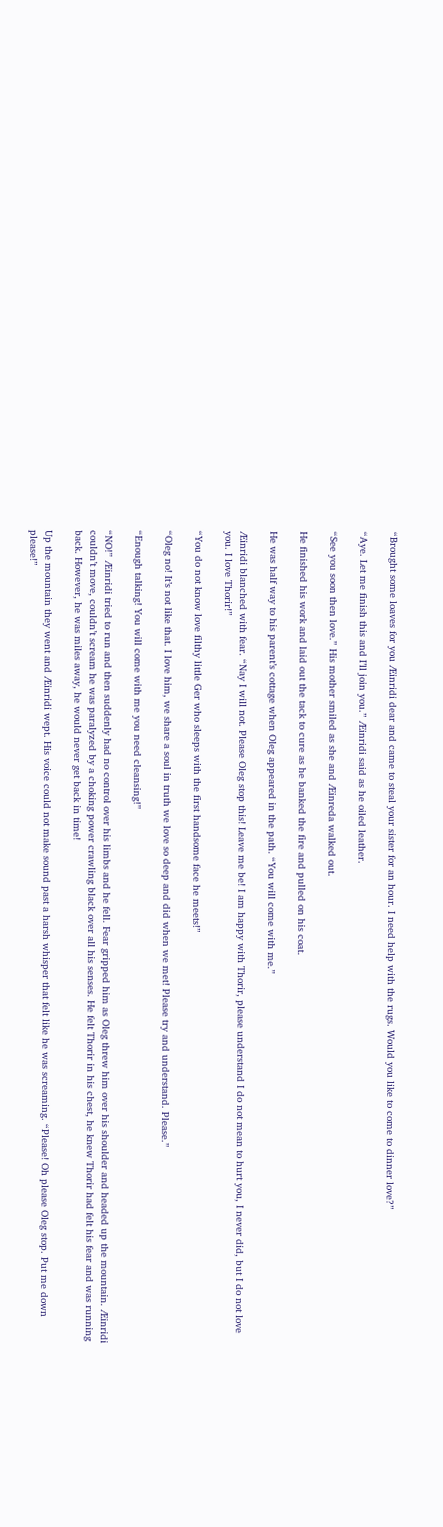“Brought some loaves for you Æinridi dear and came to steal your sister for an hour. I need help with the rugs. Would you like to come to dinner love?”

“Aye. Let me finish this and I’ll join you.” Æinridi said as he oiled leather.

“See you soon then love.” His mother smiled as she and Æinreda walked out.

He finished his work and laid out the tack to cure as he banked the fire and pulled on his coat.

He was half way to his parent’s cottage when Oleg appeared in the path. “You will come with me.”

Æinridi blanched with fear. “Nay I will not. Please Oleg stop this! Leave me be! I am happy with Thorir, please understand I do not mean to hurt you, I never did, but I do not love you. I love Thorir!”

“You do not know love filthy little Ger who sleeps with the first handsome face he meets!”

“Oleg no! It’s not like that. I love him, we share a soul in truth we love so deep and did when we met! Please try and understand. Please.”

“Enough talking! You will come with me you need cleansing!”

“NO!” Æinridi tried to run and then suddenly had no control over his limbs and he fell. Fear gripped him as Oleg threw him over his shoulder and headed up the mountain. Æinridi couldn’t move, couldn’t scream he was paralyzed by a choking power crawling black over all his senses. He felt Thorir in his chest, he knew Thorir had felt his fear and was running back. However, he was miles away, he would never get back in time!

Up the mountain they went and Æinridi wept. His voice could not make sound past a harsh whisper that felt like he was screaming. “Please! Oh please Oleg stop. Put me down please!”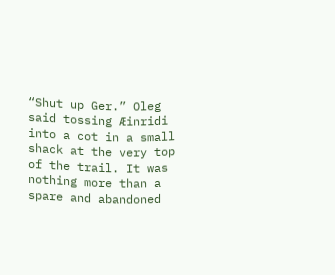“Shut up Ger.” Oleg said tossing Æinridi into a cot in a small shack at the very top of the trail. It was nothing more than a spare and abandoned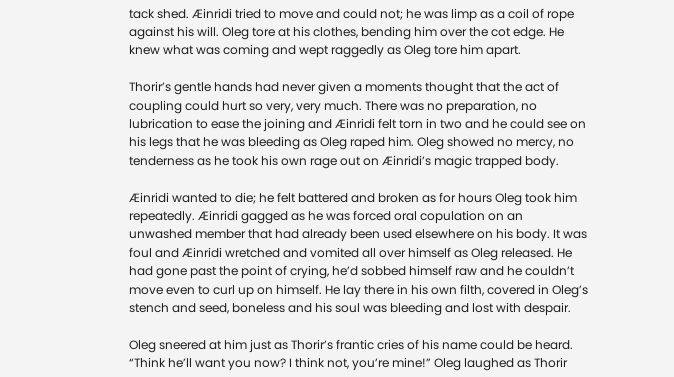tack shed. Æinridi tried to move and could not; he was limp as a coil of rope against his will. Oleg tore at his clothes, bending him over the cot edge. He knew what was coming and wept raggedly as Oleg tore him apart.

Thorir’s gentle hands had never given a moments thought that the act of coupling could hurt so very, very much. There was no preparation, no lubrication to ease the joining and Æinridi felt torn in two and he could see on his legs that he was bleeding as Oleg raped him. Oleg showed no mercy, no tenderness as he took his own rage out on Æinridi’s magic trapped body.

Æinridi wanted to die; he felt battered and broken as for hours Oleg took him repeatedly. Æinridi gagged as he was forced oral copulation on an unwashed member that had already been used elsewhere on his body. It was foul and Æinridi wretched and vomited all over himself as Oleg released. He had gone past the point of crying, he’d sobbed himself raw and he couldn’t move even to curl up on himself. He lay there in his own filth, covered in Oleg’s stench and seed, boneless and his soul was bleeding and lost with despair.

Oleg sneered at him just as Thorir’s frantic cries of his name could be heard. “Think he’ll want you now? I think not, you’re mine!” Oleg laughed as Thorir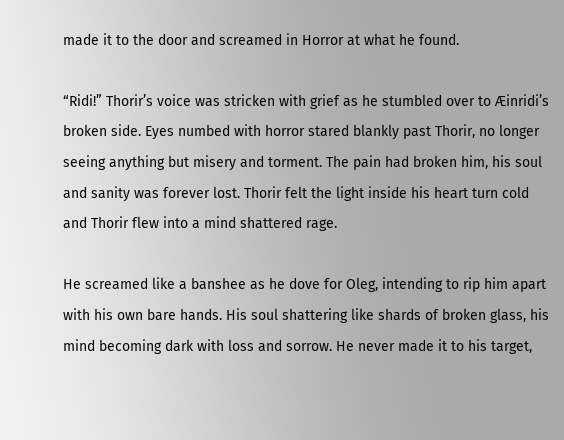made it to the door and screamed in Horror at what he found.

“Ridi!” Thorir’s voice was stricken with grief as he stumbled over to Æinridi’s broken side. Eyes numbed with horror stared blankly past Thorir, no longer seeing anything but misery and torment. The pain had broken him, his soul and sanity was forever lost. Thorir felt the light inside his heart turn cold and Thorir flew into a mind shattered rage.

He screamed like a banshee as he dove for Oleg, intending to rip him apart with his own bare hands. His soul shattering like shards of broken glass, his mind becoming dark with loss and sorrow. He never made it to his target,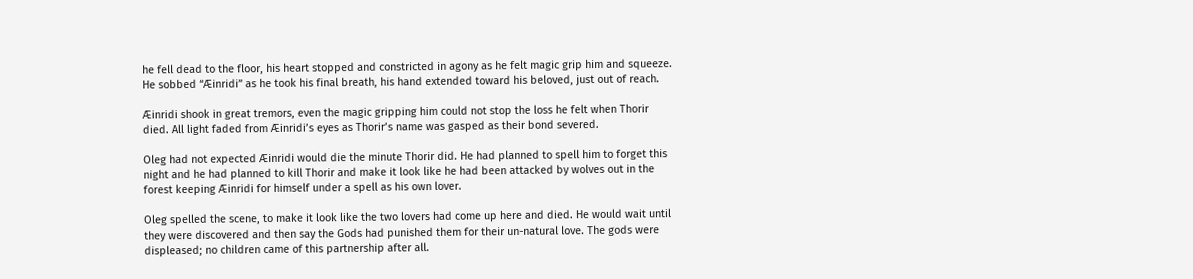he fell dead to the floor, his heart stopped and constricted in agony as he felt magic grip him and squeeze. He sobbed “Æinridi” as he took his final breath, his hand extended toward his beloved, just out of reach.

Æinridi shook in great tremors, even the magic gripping him could not stop the loss he felt when Thorir died. All light faded from Æinridi’s eyes as Thorir’s name was gasped as their bond severed.

Oleg had not expected Æinridi would die the minute Thorir did. He had planned to spell him to forget this night and he had planned to kill Thorir and make it look like he had been attacked by wolves out in the forest keeping Æinridi for himself under a spell as his own lover.

Oleg spelled the scene, to make it look like the two lovers had come up here and died. He would wait until they were discovered and then say the Gods had punished them for their un-natural love. The gods were displeased; no children came of this partnership after all.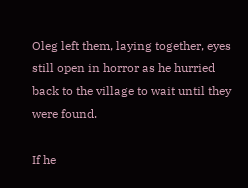Oleg left them, laying together, eyes still open in horror as he hurried back to the village to wait until they were found.

If he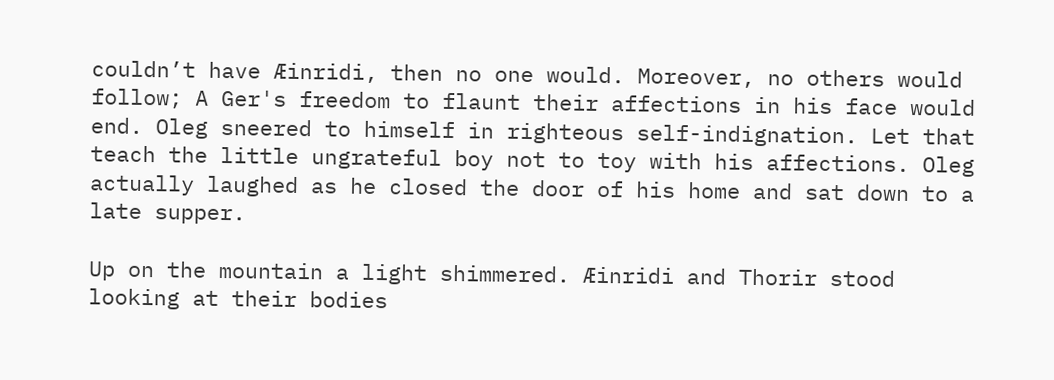couldn’t have Æinridi, then no one would. Moreover, no others would follow; A Ger's freedom to flaunt their affections in his face would end. Oleg sneered to himself in righteous self-indignation. Let that teach the little ungrateful boy not to toy with his affections. Oleg actually laughed as he closed the door of his home and sat down to a late supper.

Up on the mountain a light shimmered. Æinridi and Thorir stood looking at their bodies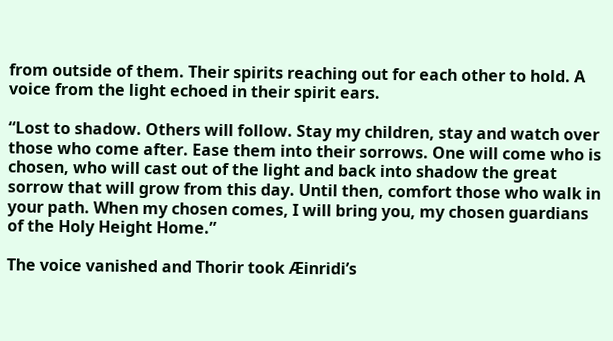from outside of them. Their spirits reaching out for each other to hold. A voice from the light echoed in their spirit ears.

“Lost to shadow. Others will follow. Stay my children, stay and watch over those who come after. Ease them into their sorrows. One will come who is chosen, who will cast out of the light and back into shadow the great sorrow that will grow from this day. Until then, comfort those who walk in your path. When my chosen comes, I will bring you, my chosen guardians of the Holy Height Home.”

The voice vanished and Thorir took Æinridi’s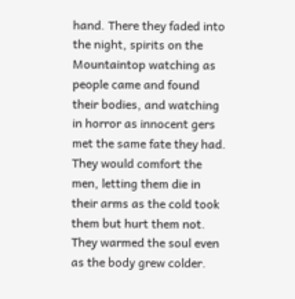hand. There they faded into the night, spirits on the Mountaintop watching as people came and found their bodies, and watching in horror as innocent gers met the same fate they had. They would comfort the men, letting them die in their arms as the cold took them but hurt them not. They warmed the soul even as the body grew colder.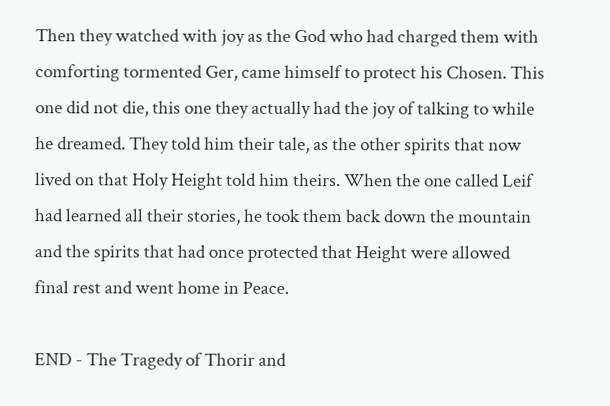Then they watched with joy as the God who had charged them with comforting tormented Ger, came himself to protect his Chosen. This one did not die, this one they actually had the joy of talking to while he dreamed. They told him their tale, as the other spirits that now lived on that Holy Height told him theirs. When the one called Leif had learned all their stories, he took them back down the mountain and the spirits that had once protected that Height were allowed final rest and went home in Peace.

END - The Tragedy of Thorir and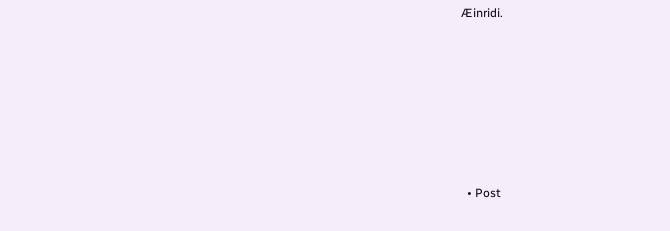Æinridi.









  • Post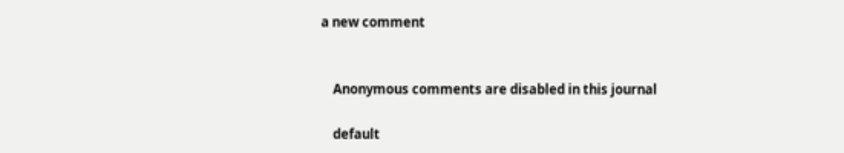a new comment


    Anonymous comments are disabled in this journal

    default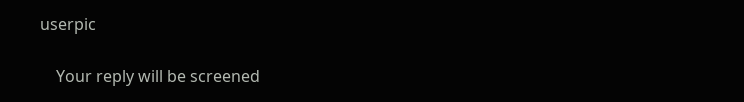userpic

    Your reply will be screened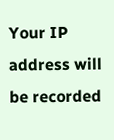Your IP address will be recorded